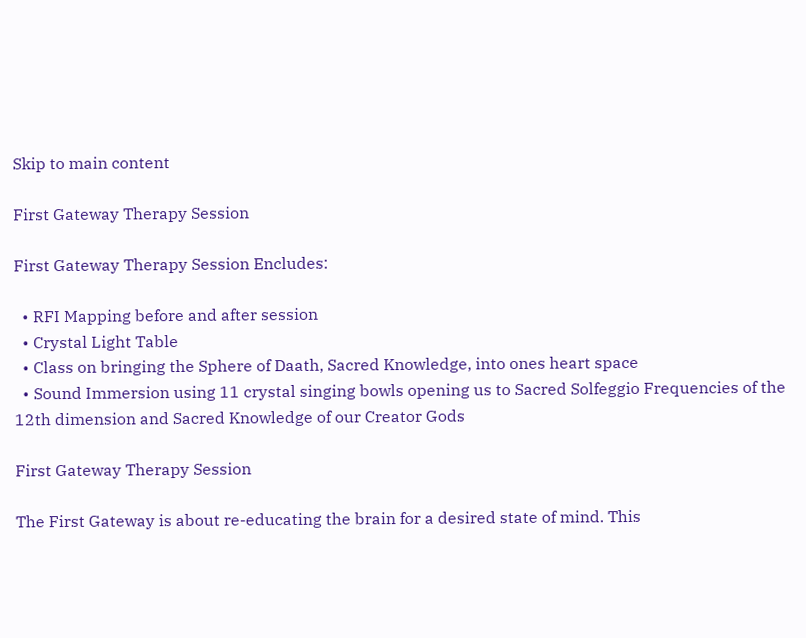Skip to main content

First Gateway Therapy Session

First Gateway Therapy Session Encludes:

  • RFI Mapping before and after session
  • Crystal Light Table
  • Class on bringing the Sphere of Daath, Sacred Knowledge, into ones heart space
  • Sound Immersion using 11 crystal singing bowls opening us to Sacred Solfeggio Frequencies of the 12th dimension and Sacred Knowledge of our Creator Gods

First Gateway Therapy Session

The First Gateway is about re-educating the brain for a desired state of mind. This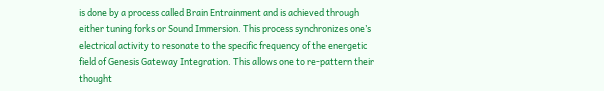is done by a process called Brain Entrainment and is achieved through either tuning forks or Sound Immersion. This process synchronizes one’s electrical activity to resonate to the specific frequency of the energetic field of Genesis Gateway Integration. This allows one to re-pattern their thought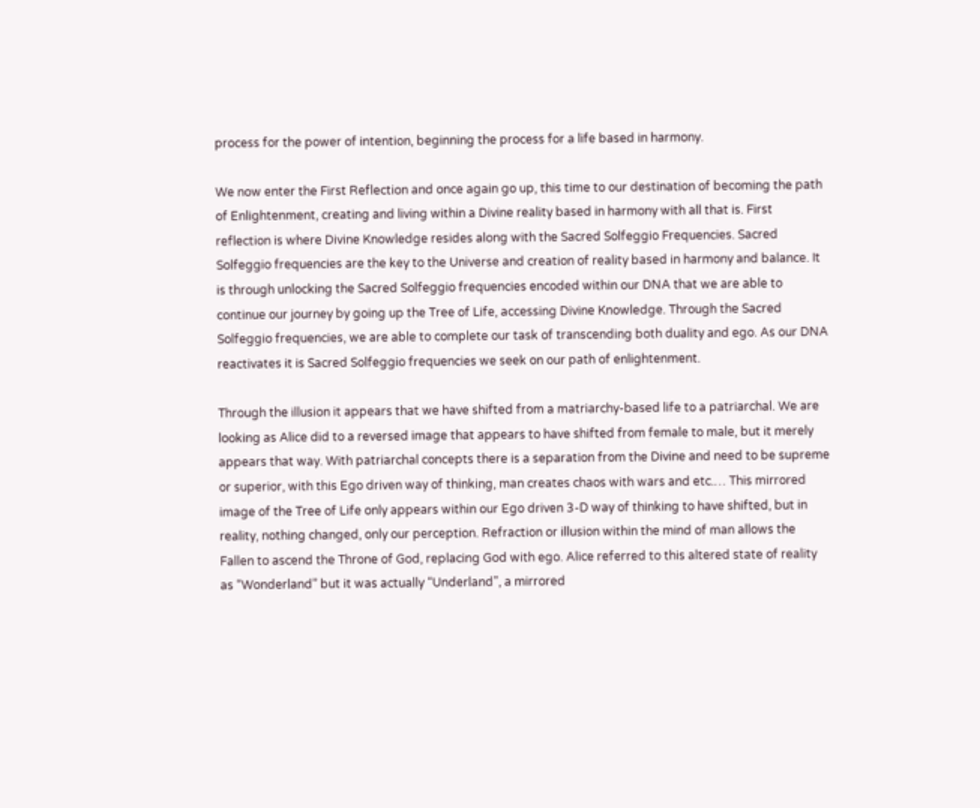process for the power of intention, beginning the process for a life based in harmony.

We now enter the First Reflection and once again go up, this time to our destination of becoming the path of Enlightenment, creating and living within a Divine reality based in harmony with all that is. First reflection is where Divine Knowledge resides along with the Sacred Solfeggio Frequencies. Sacred Solfeggio frequencies are the key to the Universe and creation of reality based in harmony and balance. It is through unlocking the Sacred Solfeggio frequencies encoded within our DNA that we are able to continue our journey by going up the Tree of Life, accessing Divine Knowledge. Through the Sacred Solfeggio frequencies, we are able to complete our task of transcending both duality and ego. As our DNA reactivates it is Sacred Solfeggio frequencies we seek on our path of enlightenment.

Through the illusion it appears that we have shifted from a matriarchy-based life to a patriarchal. We are looking as Alice did to a reversed image that appears to have shifted from female to male, but it merely appears that way. With patriarchal concepts there is a separation from the Divine and need to be supreme or superior, with this Ego driven way of thinking, man creates chaos with wars and etc.… This mirrored image of the Tree of Life only appears within our Ego driven 3-D way of thinking to have shifted, but in reality, nothing changed, only our perception. Refraction or illusion within the mind of man allows the Fallen to ascend the Throne of God, replacing God with ego. Alice referred to this altered state of reality as “Wonderland” but it was actually “Underland”, a mirrored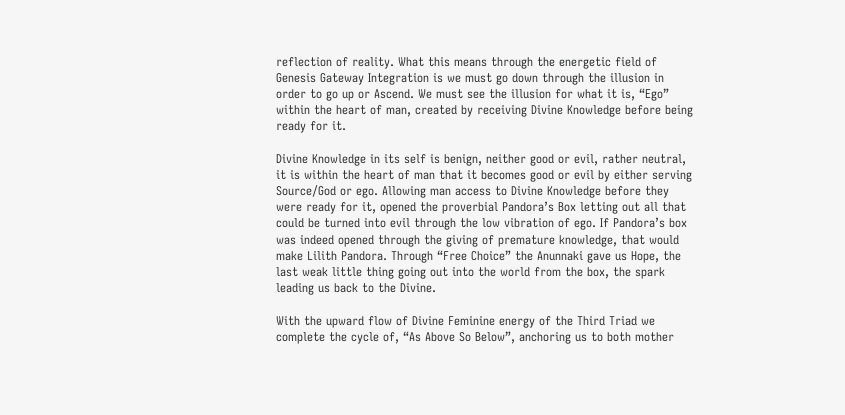reflection of reality. What this means through the energetic field of Genesis Gateway Integration is we must go down through the illusion in order to go up or Ascend. We must see the illusion for what it is, “Ego” within the heart of man, created by receiving Divine Knowledge before being ready for it.

Divine Knowledge in its self is benign, neither good or evil, rather neutral, it is within the heart of man that it becomes good or evil by either serving Source/God or ego. Allowing man access to Divine Knowledge before they were ready for it, opened the proverbial Pandora’s Box letting out all that could be turned into evil through the low vibration of ego. If Pandora’s box was indeed opened through the giving of premature knowledge, that would make Lilith Pandora. Through “Free Choice” the Anunnaki gave us Hope, the last weak little thing going out into the world from the box, the spark leading us back to the Divine.

With the upward flow of Divine Feminine energy of the Third Triad we complete the cycle of, “As Above So Below”, anchoring us to both mother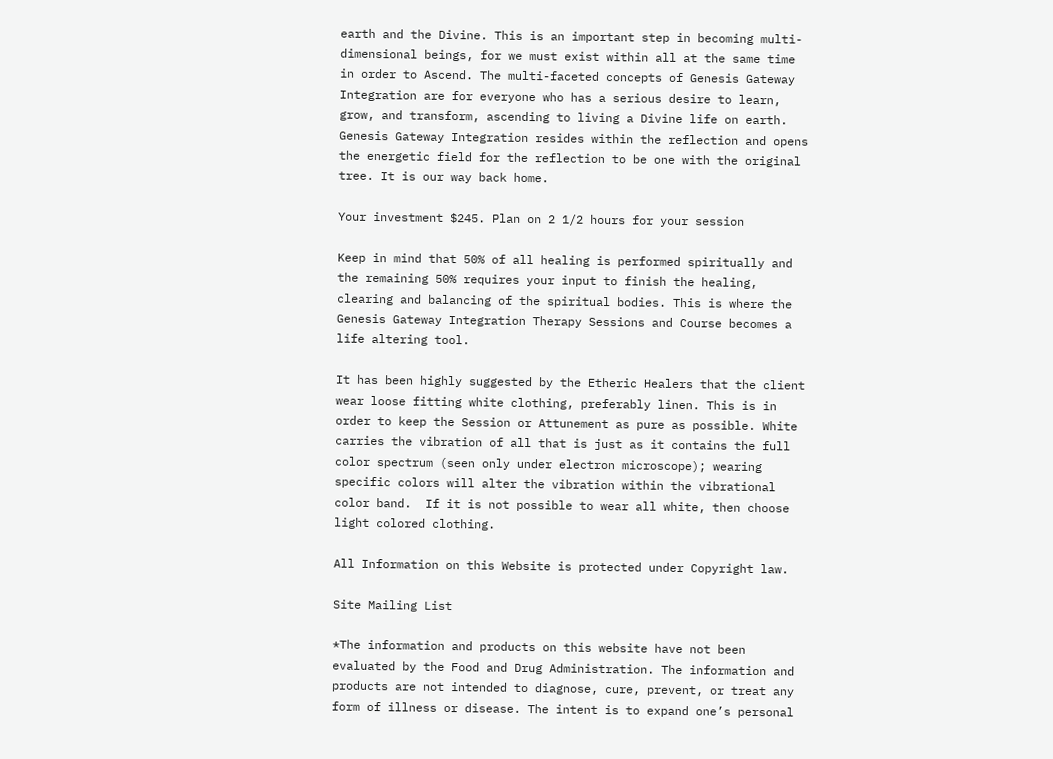earth and the Divine. This is an important step in becoming multi-dimensional beings, for we must exist within all at the same time in order to Ascend. The multi-faceted concepts of Genesis Gateway Integration are for everyone who has a serious desire to learn, grow, and transform, ascending to living a Divine life on earth. Genesis Gateway Integration resides within the reflection and opens the energetic field for the reflection to be one with the original tree. It is our way back home.

Your investment $245. Plan on 2 1/2 hours for your session

Keep in mind that 50% of all healing is performed spiritually and the remaining 50% requires your input to finish the healing, clearing and balancing of the spiritual bodies. This is where the Genesis Gateway Integration Therapy Sessions and Course becomes a life altering tool.

It has been highly suggested by the Etheric Healers that the client wear loose fitting white clothing, preferably linen. This is in order to keep the Session or Attunement as pure as possible. White carries the vibration of all that is just as it contains the full color spectrum (seen only under electron microscope); wearing specific colors will alter the vibration within the vibrational color band.  If it is not possible to wear all white, then choose light colored clothing.

All Information on this Website is protected under Copyright law.

Site Mailing List

*The information and products on this website have not been evaluated by the Food and Drug Administration. The information and products are not intended to diagnose, cure, prevent, or treat any form of illness or disease. The intent is to expand one’s personal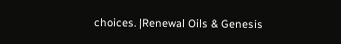choices. |Renewal Oils & Genesis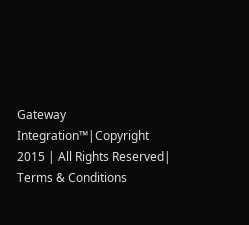Gateway Integration™|Copyright 2015 | All Rights Reserved| Terms & Conditions